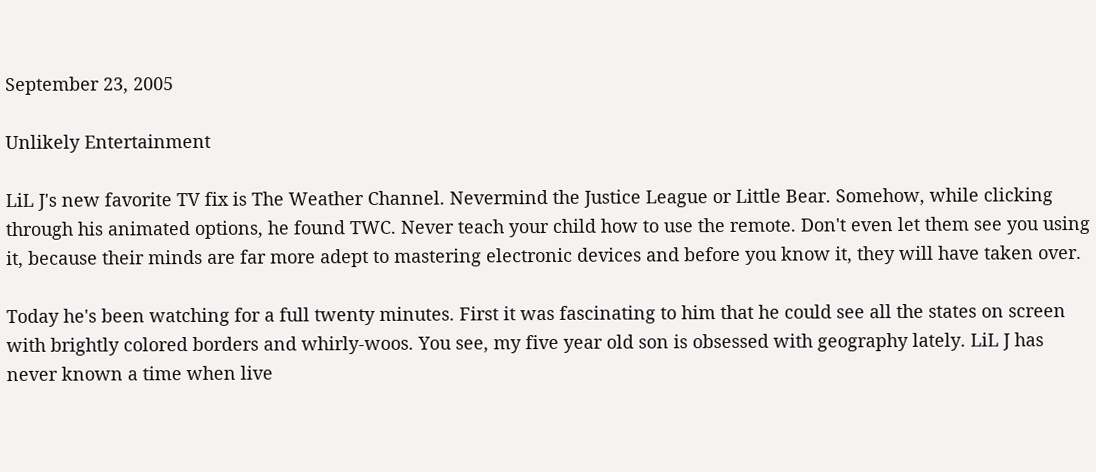September 23, 2005

Unlikely Entertainment

LiL J's new favorite TV fix is The Weather Channel. Nevermind the Justice League or Little Bear. Somehow, while clicking through his animated options, he found TWC. Never teach your child how to use the remote. Don't even let them see you using it, because their minds are far more adept to mastering electronic devices and before you know it, they will have taken over.

Today he's been watching for a full twenty minutes. First it was fascinating to him that he could see all the states on screen with brightly colored borders and whirly-woos. You see, my five year old son is obsessed with geography lately. LiL J has never known a time when live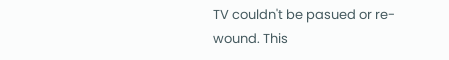TV couldn't be pasued or re-wound. This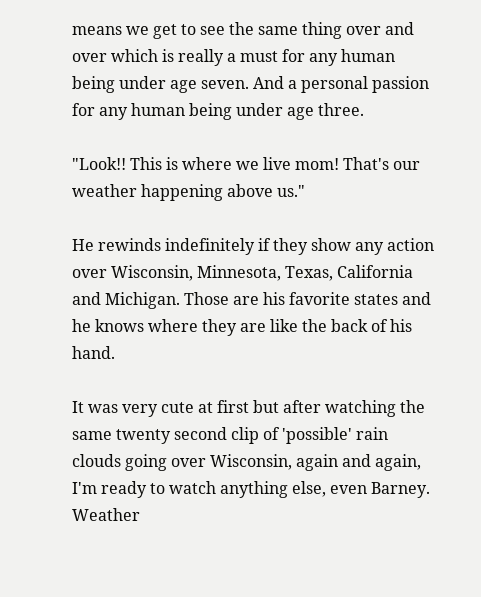means we get to see the same thing over and over which is really a must for any human being under age seven. And a personal passion for any human being under age three.

"Look!! This is where we live mom! That's our weather happening above us."

He rewinds indefinitely if they show any action over Wisconsin, Minnesota, Texas, California and Michigan. Those are his favorite states and he knows where they are like the back of his hand.

It was very cute at first but after watching the same twenty second clip of 'possible' rain clouds going over Wisconsin, again and again, I'm ready to watch anything else, even Barney. Weather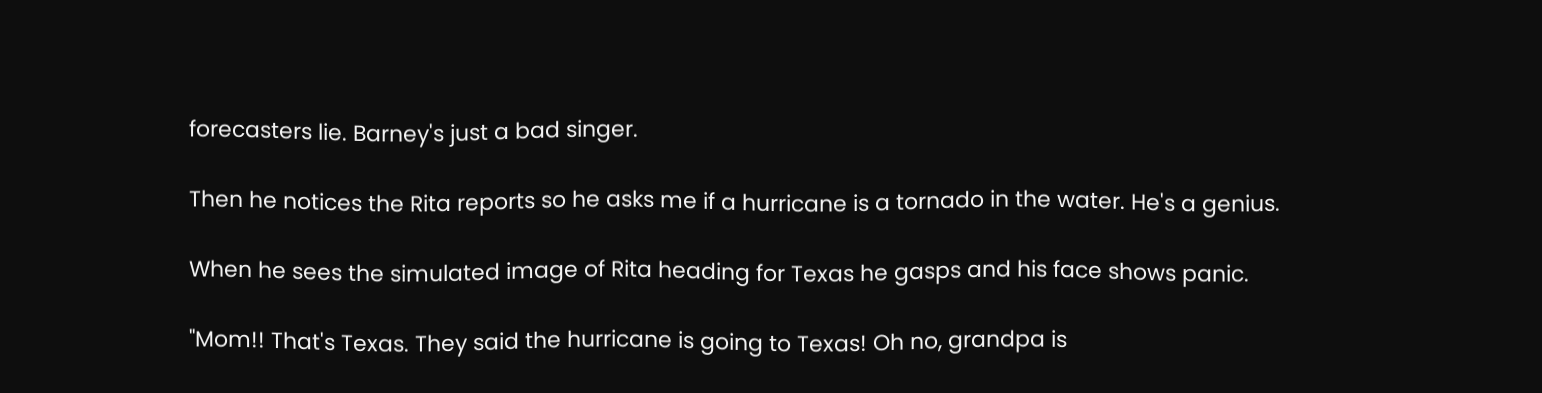forecasters lie. Barney's just a bad singer.

Then he notices the Rita reports so he asks me if a hurricane is a tornado in the water. He's a genius.

When he sees the simulated image of Rita heading for Texas he gasps and his face shows panic.

"Mom!! That's Texas. They said the hurricane is going to Texas! Oh no, grandpa is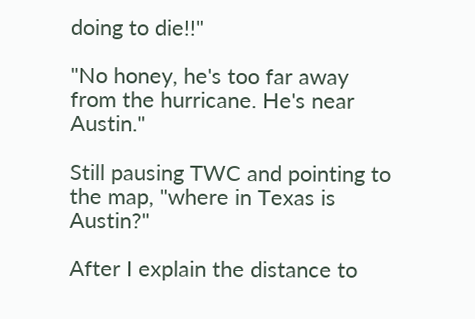doing to die!!"

"No honey, he's too far away from the hurricane. He's near Austin."

Still pausing TWC and pointing to the map, "where in Texas is Austin?"

After I explain the distance to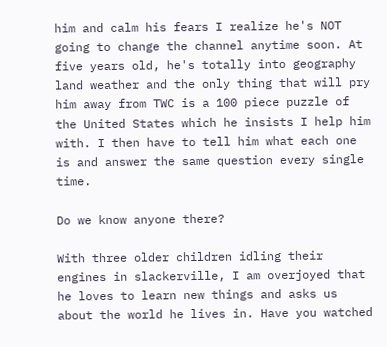him and calm his fears I realize he's NOT going to change the channel anytime soon. At five years old, he's totally into geography land weather and the only thing that will pry him away from TWC is a 100 piece puzzle of the United States which he insists I help him with. I then have to tell him what each one is and answer the same question every single time.

Do we know anyone there?

With three older children idling their engines in slackerville, I am overjoyed that he loves to learn new things and asks us about the world he lives in. Have you watched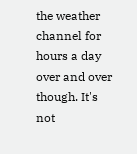the weather channel for hours a day over and over though. It's not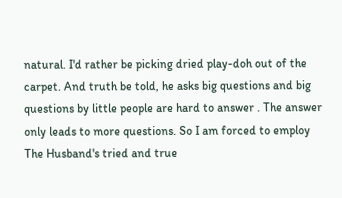natural. I'd rather be picking dried play-doh out of the carpet. And truth be told, he asks big questions and big questions by little people are hard to answer . The answer only leads to more questions. So I am forced to employ The Husband's tried and true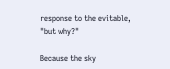response to the evitable, "but why?"

Because the sky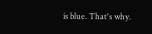is blue. That's why.